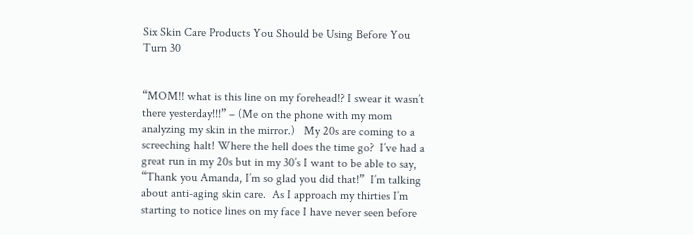Six Skin Care Products You Should be Using Before You Turn 30


“MOM!! what is this line on my forehead!? I swear it wasn’t there yesterday!!!” – (Me on the phone with my mom analyzing my skin in the mirror.)   My 20s are coming to a screeching halt! Where the hell does the time go?  I’ve had a great run in my 20s but in my 30’s I want to be able to say, “Thank you Amanda, I’m so glad you did that!”  I’m talking about anti-aging skin care.  As I approach my thirties I’m starting to notice lines on my face I have never seen before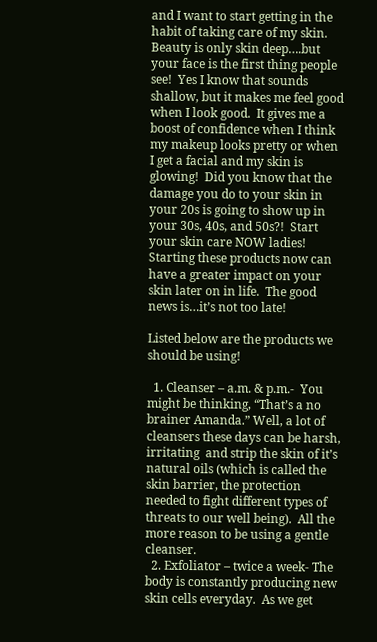and I want to start getting in the habit of taking care of my skin.  Beauty is only skin deep….but your face is the first thing people see!  Yes I know that sounds shallow, but it makes me feel good when I look good.  It gives me a boost of confidence when I think my makeup looks pretty or when I get a facial and my skin is glowing!  Did you know that the damage you do to your skin in your 20s is going to show up in your 30s, 40s, and 50s?!  Start your skin care NOW ladies!  Starting these products now can have a greater impact on your skin later on in life.  The good news is…it’s not too late!

Listed below are the products we should be using!

  1. Cleanser – a.m. & p.m.-  You might be thinking, “That’s a no brainer Amanda.” Well, a lot of cleansers these days can be harsh,  irritating  and strip the skin of it’s natural oils (which is called the skin barrier, the protection needed to fight different types of threats to our well being).  All the more reason to be using a gentle cleanser.
  2. Exfoliator – twice a week- The body is constantly producing new skin cells everyday.  As we get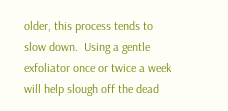older, this process tends to slow down.  Using a gentle exfoliator once or twice a week will help slough off the dead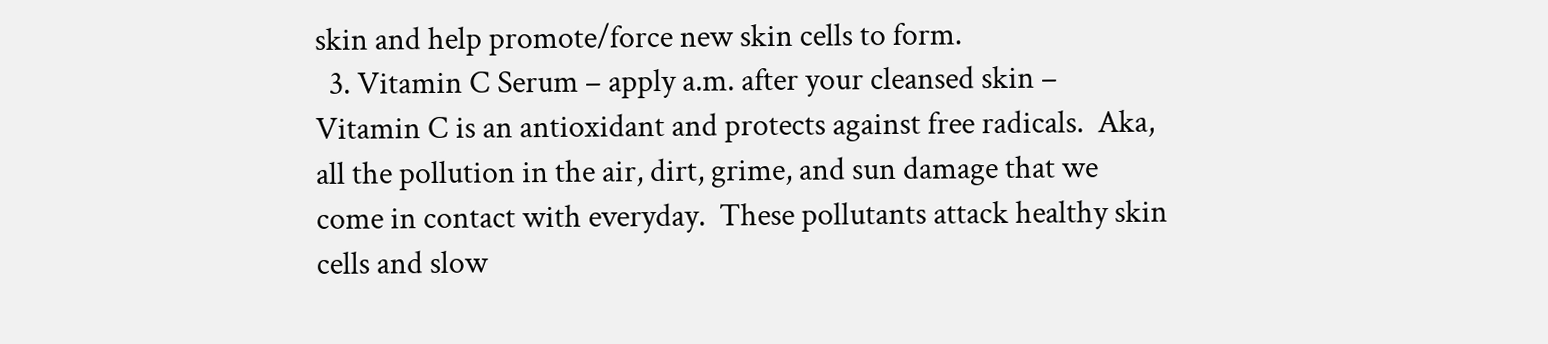skin and help promote/force new skin cells to form.
  3. Vitamin C Serum – apply a.m. after your cleansed skin – Vitamin C is an antioxidant and protects against free radicals.  Aka, all the pollution in the air, dirt, grime, and sun damage that we come in contact with everyday.  These pollutants attack healthy skin cells and slow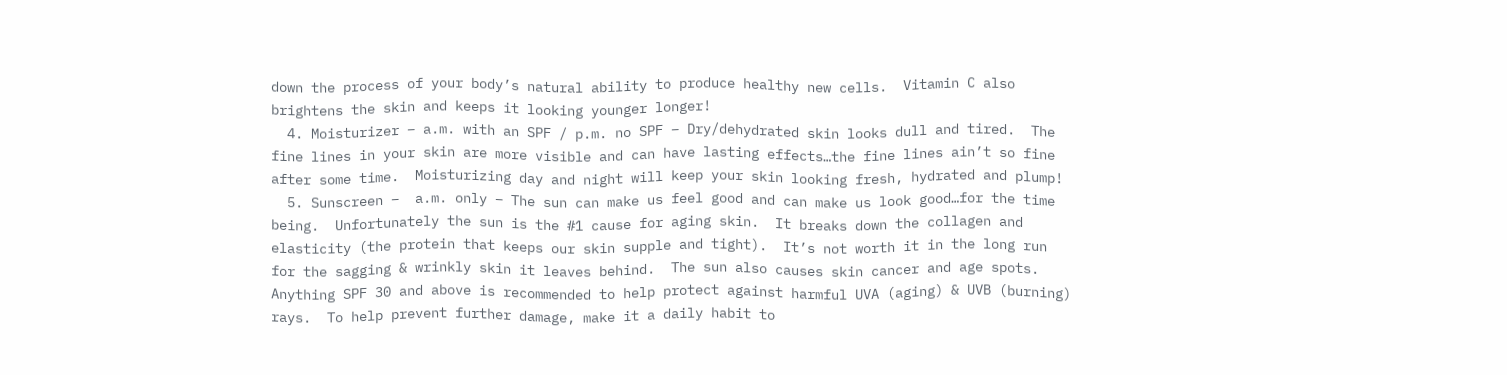down the process of your body’s natural ability to produce healthy new cells.  Vitamin C also brightens the skin and keeps it looking younger longer!
  4. Moisturizer – a.m. with an SPF / p.m. no SPF – Dry/dehydrated skin looks dull and tired.  The fine lines in your skin are more visible and can have lasting effects…the fine lines ain’t so fine after some time.  Moisturizing day and night will keep your skin looking fresh, hydrated and plump!
  5. Sunscreen –  a.m. only – The sun can make us feel good and can make us look good…for the time being.  Unfortunately the sun is the #1 cause for aging skin.  It breaks down the collagen and elasticity (the protein that keeps our skin supple and tight).  It’s not worth it in the long run for the sagging & wrinkly skin it leaves behind.  The sun also causes skin cancer and age spots.  Anything SPF 30 and above is recommended to help protect against harmful UVA (aging) & UVB (burning) rays.  To help prevent further damage, make it a daily habit to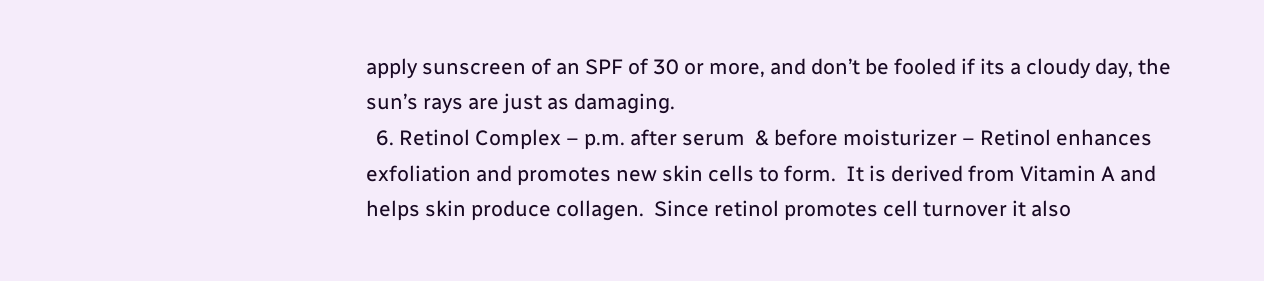apply sunscreen of an SPF of 30 or more, and don’t be fooled if its a cloudy day, the sun’s rays are just as damaging.
  6. Retinol Complex – p.m. after serum  & before moisturizer – Retinol enhances exfoliation and promotes new skin cells to form.  It is derived from Vitamin A and helps skin produce collagen.  Since retinol promotes cell turnover it also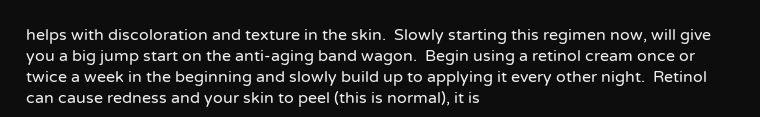helps with discoloration and texture in the skin.  Slowly starting this regimen now, will give you a big jump start on the anti-aging band wagon.  Begin using a retinol cream once or twice a week in the beginning and slowly build up to applying it every other night.  Retinol can cause redness and your skin to peel (this is normal), it is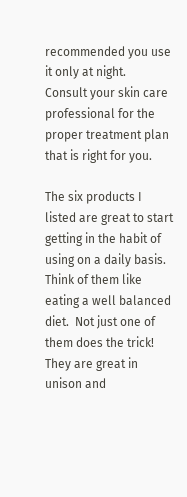recommended you use it only at night.   Consult your skin care professional for the proper treatment plan that is right for you.

The six products I listed are great to start getting in the habit of using on a daily basis.  Think of them like eating a well balanced diet.  Not just one of them does the trick! They are great in unison and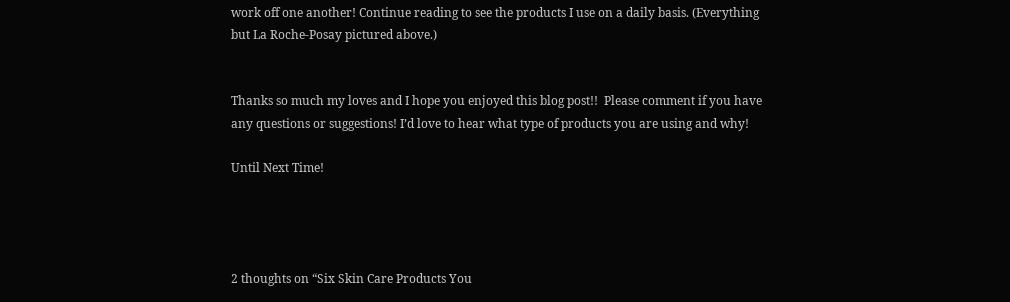work off one another! Continue reading to see the products I use on a daily basis. (Everything but La Roche-Posay pictured above.)


Thanks so much my loves and I hope you enjoyed this blog post!!  Please comment if you have any questions or suggestions! I’d love to hear what type of products you are using and why!

Until Next Time!




2 thoughts on “Six Skin Care Products You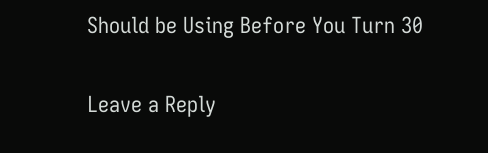Should be Using Before You Turn 30

Leave a Reply